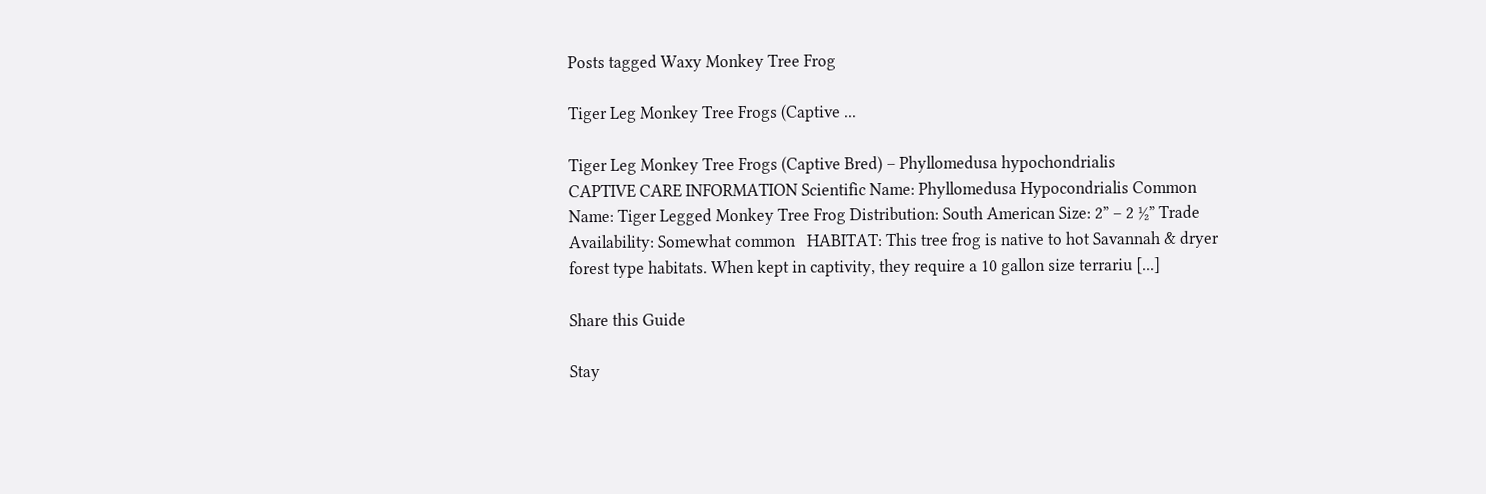Posts tagged Waxy Monkey Tree Frog

Tiger Leg Monkey Tree Frogs (Captive ...

Tiger Leg Monkey Tree Frogs (Captive Bred) – Phyllomedusa hypochondrialis
CAPTIVE CARE INFORMATION Scientific Name: Phyllomedusa Hypocondrialis Common Name: Tiger Legged Monkey Tree Frog Distribution: South American Size: 2” – 2 ½” Trade Availability: Somewhat common   HABITAT: This tree frog is native to hot Savannah & dryer forest type habitats. When kept in captivity, they require a 10 gallon size terrariu [...]

Share this Guide

Stay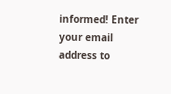informed! Enter your email address to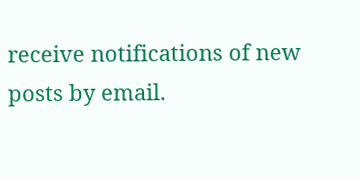receive notifications of new posts by email.